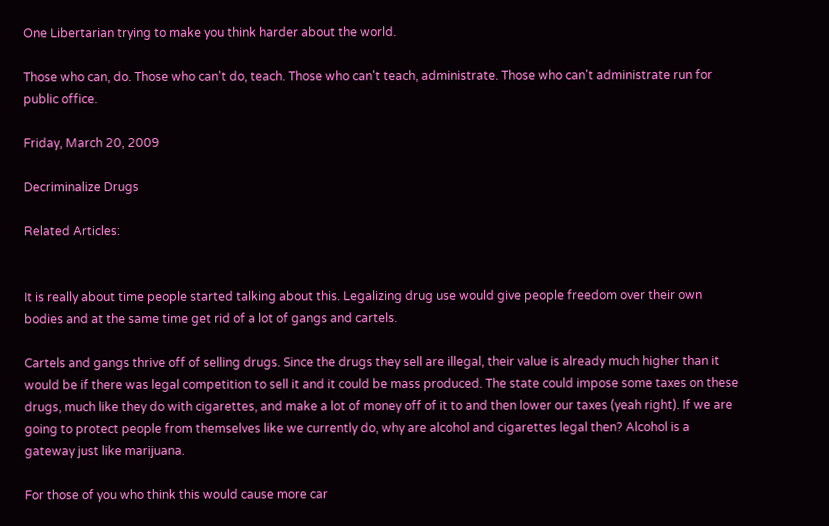One Libertarian trying to make you think harder about the world.

Those who can, do. Those who can't do, teach. Those who can't teach, administrate. Those who can't administrate run for public office.

Friday, March 20, 2009

Decriminalize Drugs

Related Articles:


It is really about time people started talking about this. Legalizing drug use would give people freedom over their own bodies and at the same time get rid of a lot of gangs and cartels.

Cartels and gangs thrive off of selling drugs. Since the drugs they sell are illegal, their value is already much higher than it would be if there was legal competition to sell it and it could be mass produced. The state could impose some taxes on these drugs, much like they do with cigarettes, and make a lot of money off of it to and then lower our taxes (yeah right). If we are going to protect people from themselves like we currently do, why are alcohol and cigarettes legal then? Alcohol is a gateway just like marijuana.

For those of you who think this would cause more car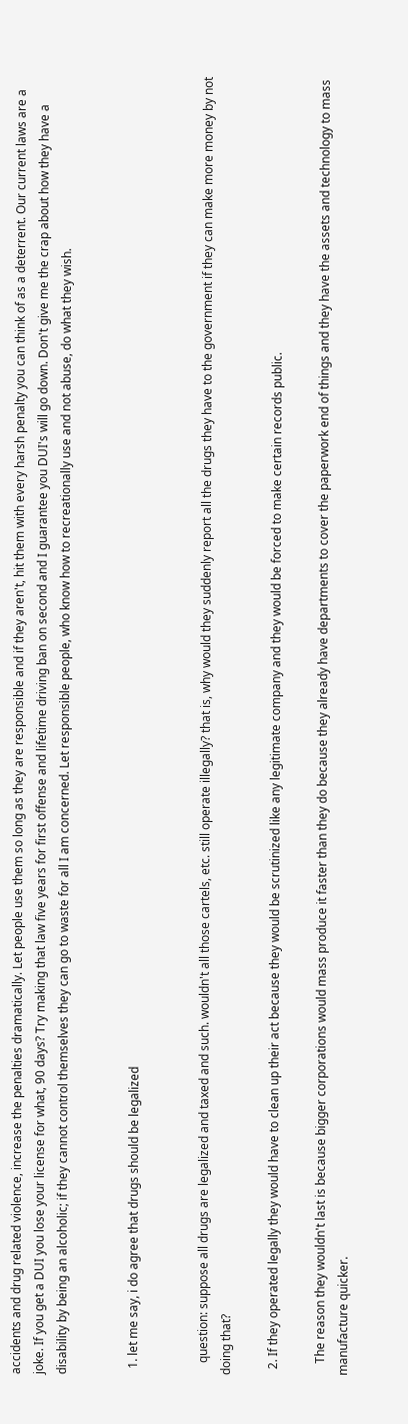accidents and drug related violence, increase the penalties dramatically. Let people use them so long as they are responsible and if they aren't, hit them with every harsh penalty you can think of as a deterrent. Our current laws are a joke. If you get a DUI you lose your license for what, 90 days? Try making that law five years for first offense and lifetime driving ban on second and I guarantee you DUI's will go down. Don't give me the crap about how they have a disability by being an alcoholic; if they cannot control themselves they can go to waste for all I am concerned. Let responsible people, who know how to recreationally use and not abuse, do what they wish.


  1. let me say, i do agree that drugs should be legalized


    question: suppose all drugs are legalized and taxed and such. wouldn't all those cartels, etc. still operate illegally? that is, why would they suddenly report all the drugs they have to the government if they can make more money by not doing that?

  2. If they operated legally they would have to clean up their act because they would be scrutinized like any legitimate company and they would be forced to make certain records public.

    The reason they wouldn't last is because bigger corporations would mass produce it faster than they do because they already have departments to cover the paperwork end of things and they have the assets and technology to mass manufacture quicker.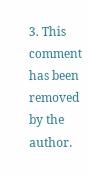3. This comment has been removed by the author.